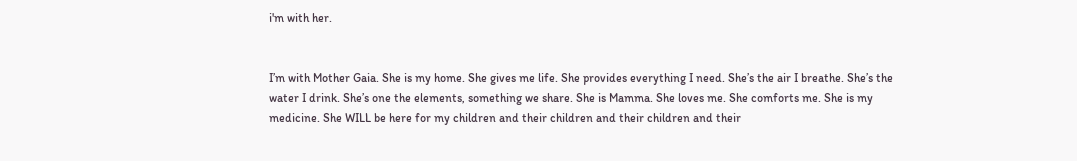i'm with her.


I’m with Mother Gaia. She is my home. She gives me life. She provides everything I need. She’s the air I breathe. She’s the water I drink. She’s one the elements, something we share. She is Mamma. She loves me. She comforts me. She is my medicine. She WILL be here for my children and their children and their children and their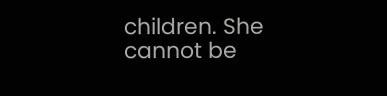children. She cannot be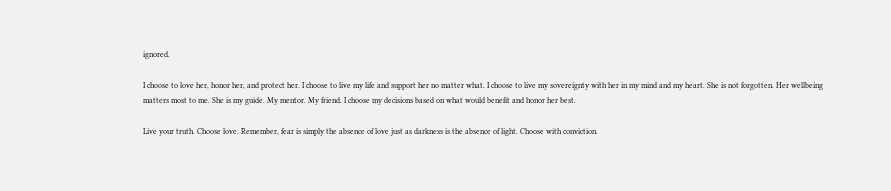ignored.

I choose to love her, honor her, and protect her. I choose to live my life and support her no matter what. I choose to live my sovereignty with her in my mind and my heart. She is not forgotten. Her wellbeing matters most to me. She is my guide. My mentor. My friend. I choose my decisions based on what would benefit and honor her best.

Live your truth. Choose love. Remember, fear is simply the absence of love just as darkness is the absence of light. Choose with conviction.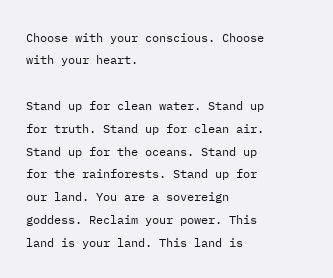Choose with your conscious. Choose with your heart.

Stand up for clean water. Stand up for truth. Stand up for clean air. Stand up for the oceans. Stand up for the rainforests. Stand up for our land. You are a sovereign goddess. Reclaim your power. This land is your land. This land is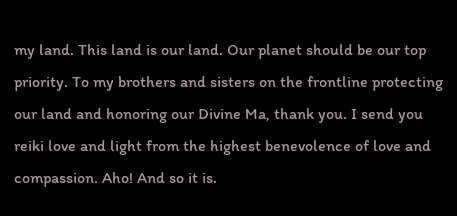my land. This land is our land. Our planet should be our top priority. To my brothers and sisters on the frontline protecting our land and honoring our Divine Ma, thank you. I send you reiki love and light from the highest benevolence of love and compassion. Aho! And so it is.